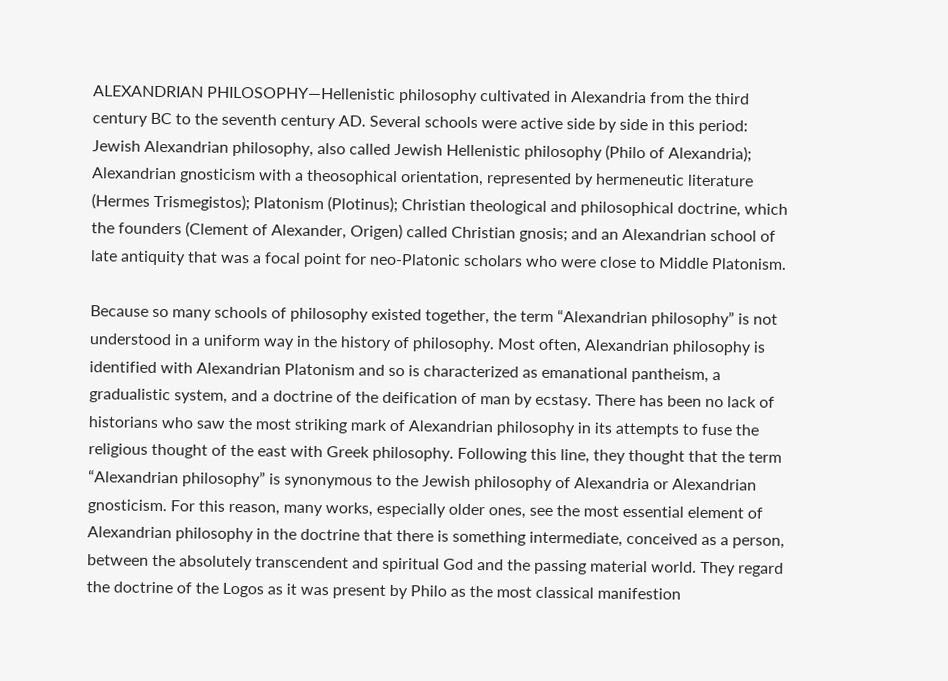ALEXANDRIAN PHILOSOPHY—Hellenistic philosophy cultivated in Alexandria from the third century BC to the seventh century AD. Several schools were active side by side in this period: Jewish Alexandrian philosophy, also called Jewish Hellenistic philosophy (Philo of Alexandria); Alexandrian gnosticism with a theosophical orientation, represented by hermeneutic literature (Hermes Trismegistos); Platonism (Plotinus); Christian theological and philosophical doctrine, which the founders (Clement of Alexander, Origen) called Christian gnosis; and an Alexandrian school of late antiquity that was a focal point for neo-Platonic scholars who were close to Middle Platonism.

Because so many schools of philosophy existed together, the term “Alexandrian philosophy” is not understood in a uniform way in the history of philosophy. Most often, Alexandrian philosophy is identified with Alexandrian Platonism and so is characterized as emanational pantheism, a gradualistic system, and a doctrine of the deification of man by ecstasy. There has been no lack of historians who saw the most striking mark of Alexandrian philosophy in its attempts to fuse the religious thought of the east with Greek philosophy. Following this line, they thought that the term “Alexandrian philosophy” is synonymous to the Jewish philosophy of Alexandria or Alexandrian gnosticism. For this reason, many works, especially older ones, see the most essential element of Alexandrian philosophy in the doctrine that there is something intermediate, conceived as a person, between the absolutely transcendent and spiritual God and the passing material world. They regard the doctrine of the Logos as it was present by Philo as the most classical manifestion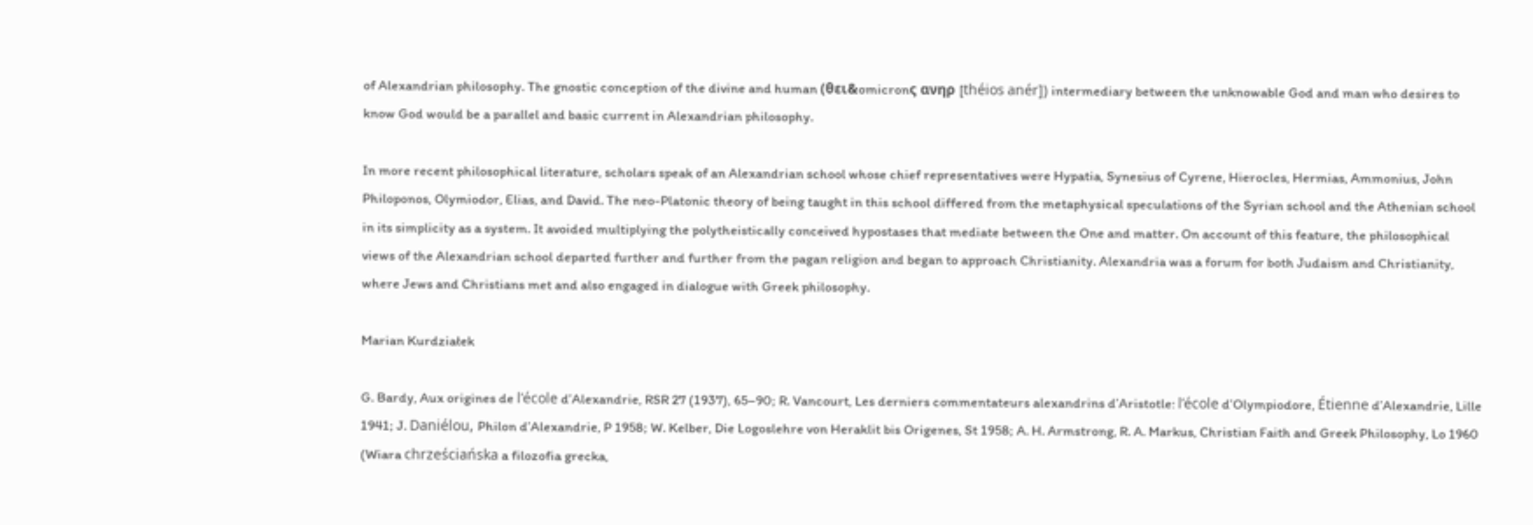of Alexandrian philosophy. The gnostic conception of the divine and human (θει&omicronς ανηρ [théios anér]) intermediary between the unknowable God and man who desires to know God would be a parallel and basic current in Alexandrian philosophy.

In more recent philosophical literature, scholars speak of an Alexandrian school whose chief representatives were Hypatia, Synesius of Cyrene, Hierocles, Hermias, Ammonius, John Philoponos, Olymiodor, Elias, and David. The neo-Platonic theory of being taught in this school differed from the metaphysical speculations of the Syrian school and the Athenian school in its simplicity as a system. It avoided multiplying the polytheistically conceived hypostases that mediate between the One and matter. On account of this feature, the philosophical views of the Alexandrian school departed further and further from the pagan religion and began to approach Christianity. Alexandria was a forum for both Judaism and Christianity, where Jews and Christians met and also engaged in dialogue with Greek philosophy.

Marian Kurdziałek

G. Bardy, Aux origines de l’école d’Alexandrie, RSR 27 (1937), 65–90; R. Vancourt, Les derniers commentateurs alexandrins d’Aristotle: l’école d’Olympiodore, Étienne d’Alexandrie, Lille 1941; J. Daniélou, Philon d’Alexandrie, P 1958; W. Kelber, Die Logoslehre von Heraklit bis Origenes, St 1958; A. H. Armstrong, R. A. Markus, Christian Faith and Greek Philosophy, Lo 1960 (Wiara chrześciańska a filozofia grecka,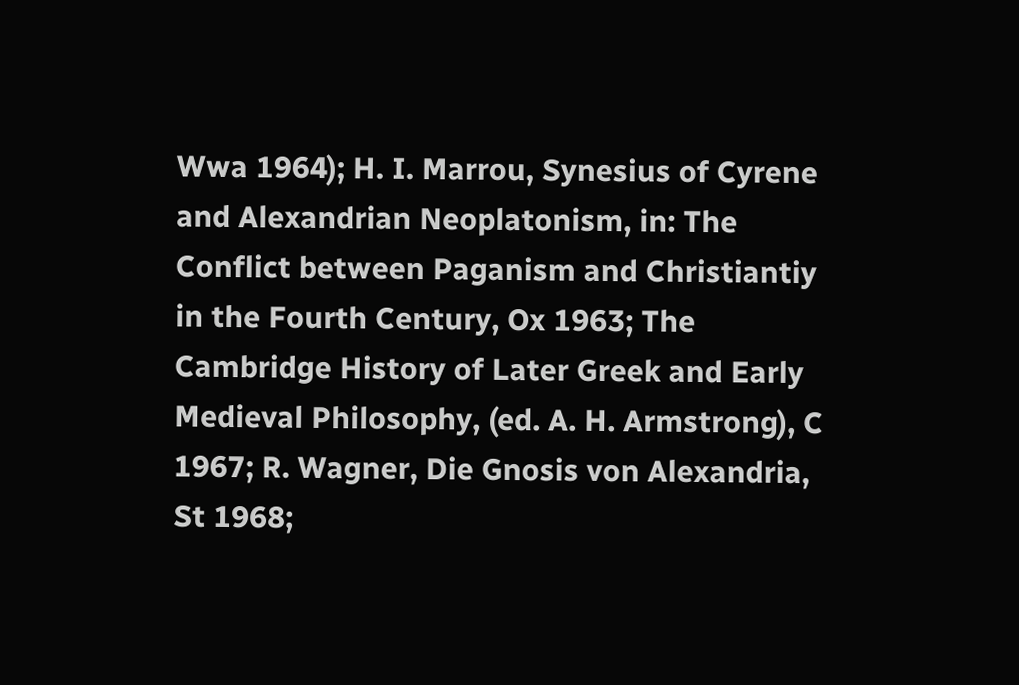Wwa 1964); H. I. Marrou, Synesius of Cyrene and Alexandrian Neoplatonism, in: The Conflict between Paganism and Christiantiy in the Fourth Century, Ox 1963; The Cambridge History of Later Greek and Early Medieval Philosophy, (ed. A. H. Armstrong), C 1967; R. Wagner, Die Gnosis von Alexandria, St 1968;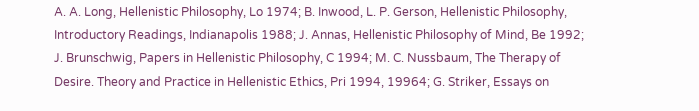A. A. Long, Hellenistic Philosophy, Lo 1974; B. Inwood, L. P. Gerson, Hellenistic Philosophy, Introductory Readings, Indianapolis 1988; J. Annas, Hellenistic Philosophy of Mind, Be 1992; J. Brunschwig, Papers in Hellenistic Philosophy, C 1994; M. C. Nussbaum, The Therapy of Desire. Theory and Practice in Hellenistic Ethics, Pri 1994, 19964; G. Striker, Essays on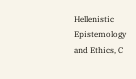Hellenistic Epistemology and Ethics, C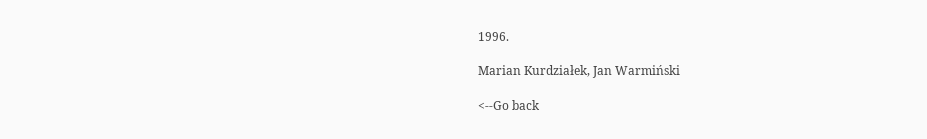1996.

Marian Kurdziałek, Jan Warmiński

<--Go back